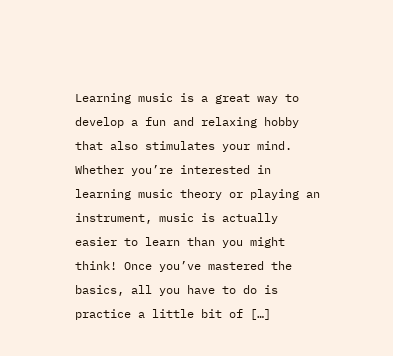Learning music is a great way to develop a fun and relaxing hobby that also stimulates your mind. Whether you’re interested in learning music theory or playing an instrument, music is actually easier to learn than you might think! Once you’ve mastered the basics, all you have to do is practice a little bit of […]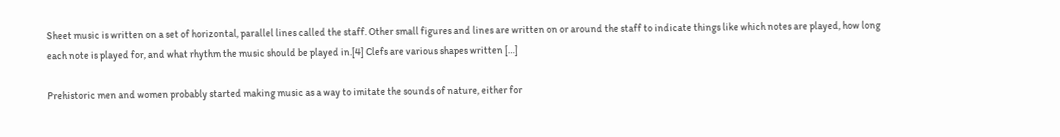Sheet music is written on a set of horizontal, parallel lines called the staff. Other small figures and lines are written on or around the staff to indicate things like which notes are played, how long each note is played for, and what rhythm the music should be played in.[4] Clefs are various shapes written […]

Prehistoric men and women probably started making music as a way to imitate the sounds of nature, either for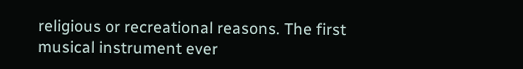religious or recreational reasons. The first musical instrument ever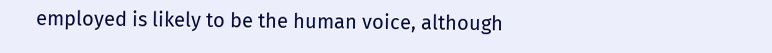employed is likely to be the human voice, although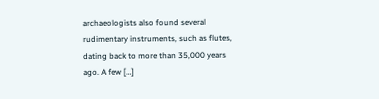archaeologists also found several rudimentary instruments, such as flutes, dating back to more than 35,000 years ago. A few […]